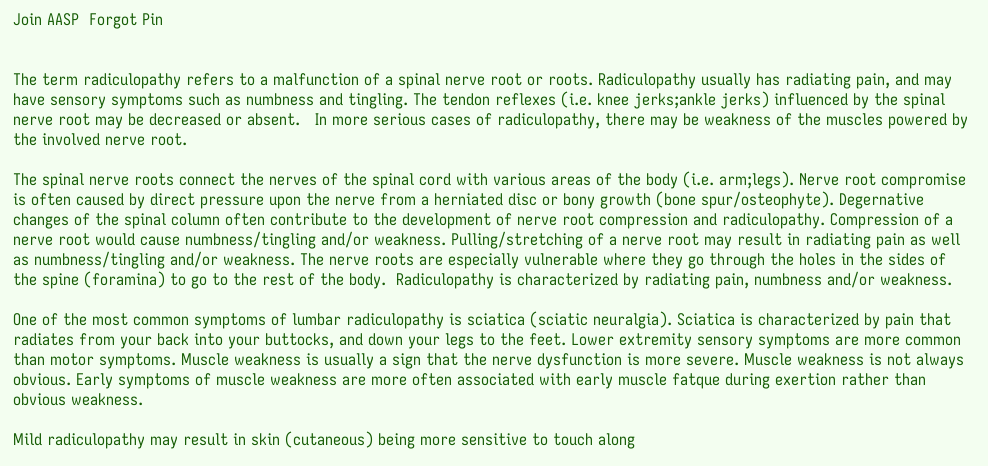Join AASP  Forgot Pin


The term radiculopathy refers to a malfunction of a spinal nerve root or roots. Radiculopathy usually has radiating pain, and may have sensory symptoms such as numbness and tingling. The tendon reflexes (i.e. knee jerks;ankle jerks) influenced by the spinal nerve root may be decreased or absent.   In more serious cases of radiculopathy, there may be weakness of the muscles powered by the involved nerve root.

The spinal nerve roots connect the nerves of the spinal cord with various areas of the body (i.e. arm;legs). Nerve root compromise is often caused by direct pressure upon the nerve from a herniated disc or bony growth (bone spur/osteophyte). Degernative changes of the spinal column often contribute to the development of nerve root compression and radiculopathy. Compression of a nerve root would cause numbness/tingling and/or weakness. Pulling/stretching of a nerve root may result in radiating pain as well as numbness/tingling and/or weakness. The nerve roots are especially vulnerable where they go through the holes in the sides of the spine (foramina) to go to the rest of the body.  Radiculopathy is characterized by radiating pain, numbness and/or weakness.

One of the most common symptoms of lumbar radiculopathy is sciatica (sciatic neuralgia). Sciatica is characterized by pain that radiates from your back into your buttocks, and down your legs to the feet. Lower extremity sensory symptoms are more common than motor symptoms. Muscle weakness is usually a sign that the nerve dysfunction is more severe. Muscle weakness is not always obvious. Early symptoms of muscle weakness are more often associated with early muscle fatque during exertion rather than obvious weakness.

Mild radiculopathy may result in skin (cutaneous) being more sensitive to touch along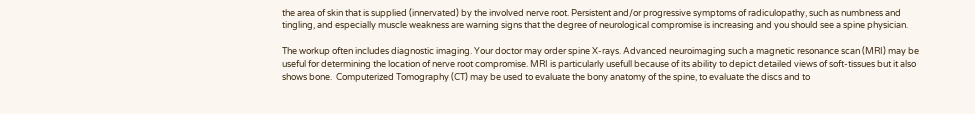the area of skin that is supplied (innervated) by the involved nerve root. Persistent and/or progressive symptoms of radiculopathy, such as numbness and tingling, and especially muscle weakness are warning signs that the degree of neurological compromise is increasing and you should see a spine physician.

The workup often includes diagnostic imaging. Your doctor may order spine X-rays. Advanced neuroimaging such a magnetic resonance scan (MRI) may be useful for determining the location of nerve root compromise. MRI is particularly usefull because of its ability to depict detailed views of soft-tissues but it also shows bone.  Computerized Tomography (CT) may be used to evaluate the bony anatomy of the spine, to evaluate the discs and to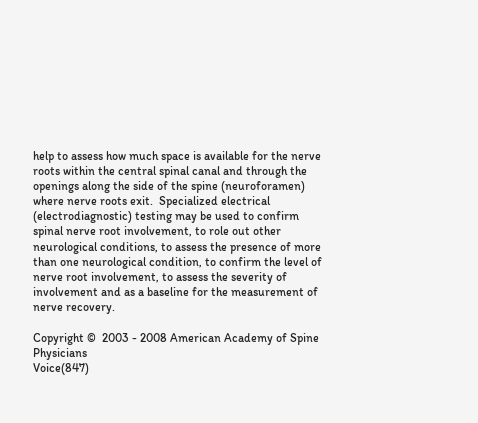help to assess how much space is available for the nerve roots within the central spinal canal and through the openings along the side of the spine (neuroforamen) where nerve roots exit.  Specialized electrical (electrodiagnostic) testing may be used to confirm spinal nerve root involvement, to role out other neurological conditions, to assess the presence of more than one neurological condition, to confirm the level of nerve root involvement, to assess the severity of involvement and as a baseline for the measurement of nerve recovery.

Copyright ©  2003 - 2008 American Academy of Spine Physicians
Voice(847)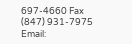697-4660 Fax (847) 931-7975 Email: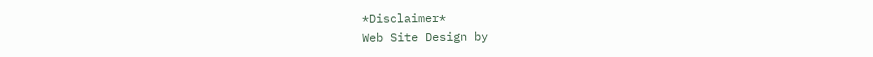*Disclaimer*
Web Site Design by